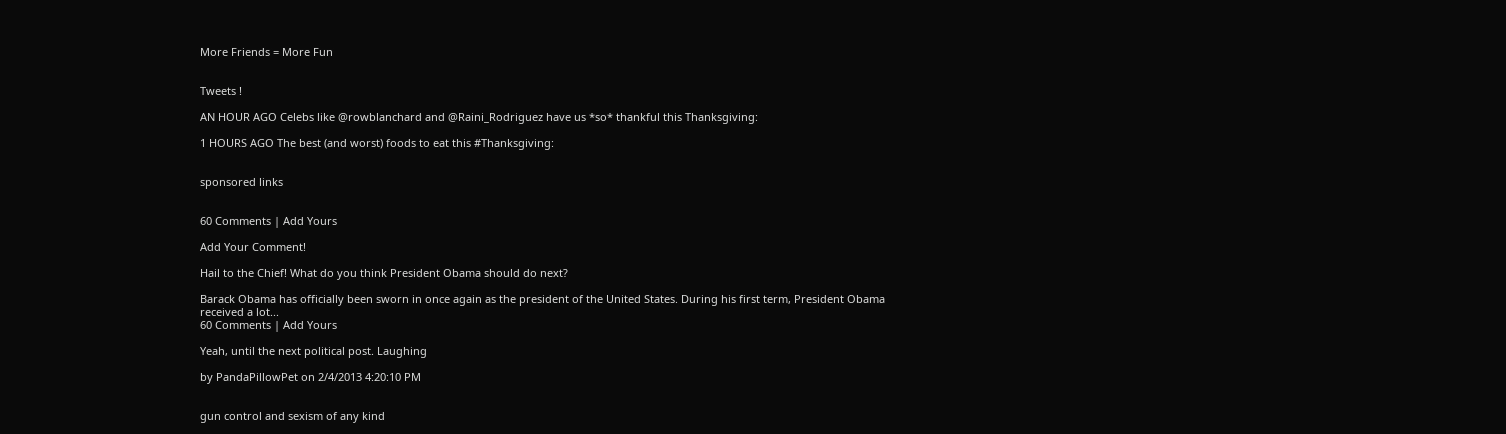More Friends = More Fun


Tweets !

AN HOUR AGO Celebs like @rowblanchard and @Raini_Rodriguez have us *so* thankful this Thanksgiving:

1 HOURS AGO The best (and worst) foods to eat this #Thanksgiving:


sponsored links


60 Comments | Add Yours

Add Your Comment!

Hail to the Chief! What do you think President Obama should do next?

Barack Obama has officially been sworn in once again as the president of the United States. During his first term, President Obama received a lot...
60 Comments | Add Yours

Yeah, until the next political post. Laughing

by PandaPillowPet on 2/4/2013 4:20:10 PM


gun control and sexism of any kind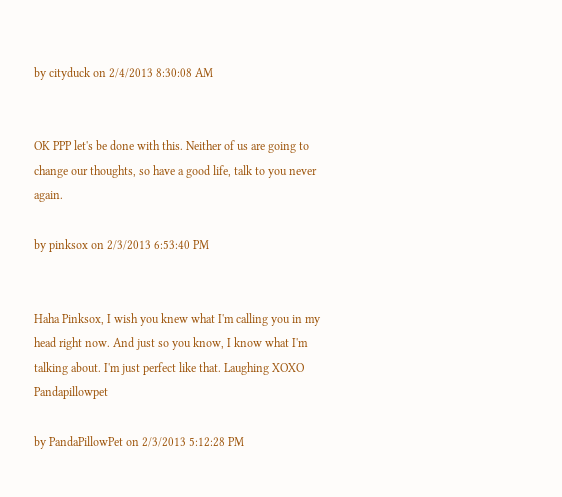by cityduck on 2/4/2013 8:30:08 AM


OK PPP let's be done with this. Neither of us are going to change our thoughts, so have a good life, talk to you never again.

by pinksox on 2/3/2013 6:53:40 PM


Haha Pinksox, I wish you knew what I'm calling you in my head right now. And just so you know, I know what I'm talking about. I'm just perfect like that. Laughing XOXO Pandapillowpet

by PandaPillowPet on 2/3/2013 5:12:28 PM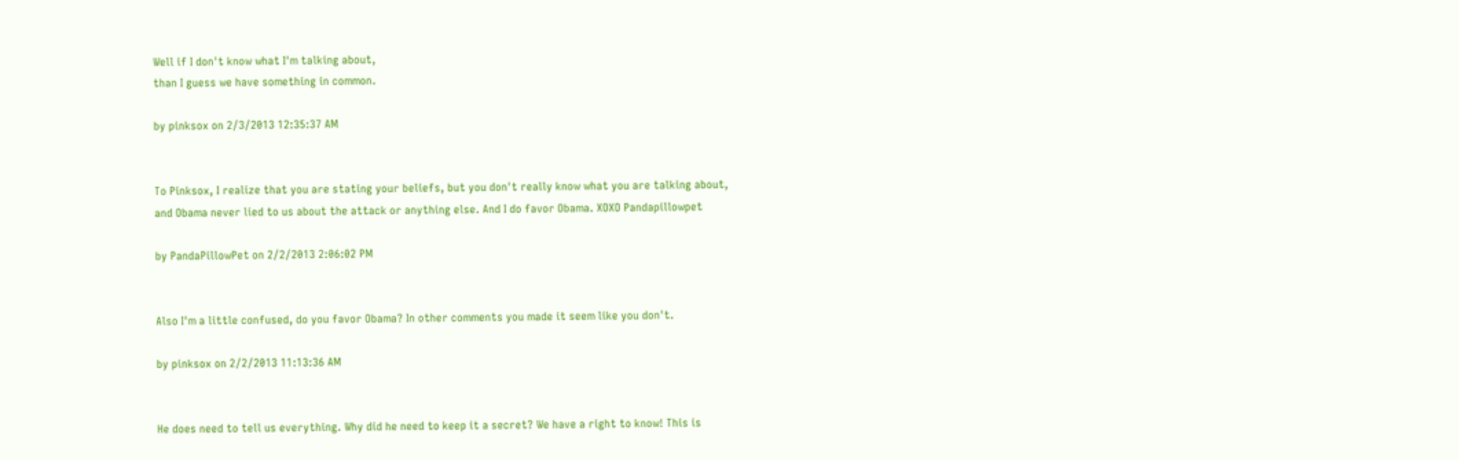Well if I don't know what I'm talking about,
than I guess we have something in common.

by pinksox on 2/3/2013 12:35:37 AM


To Pinksox, I realize that you are stating your beliefs, but you don't really know what you are talking about, and Obama never lied to us about the attack or anything else. And I do favor Obama. XOXO Pandapillowpet

by PandaPillowPet on 2/2/2013 2:06:02 PM


Also I'm a little confused, do you favor Obama? In other comments you made it seem like you don't.

by pinksox on 2/2/2013 11:13:36 AM


He does need to tell us everything. Why did he need to keep it a secret? We have a right to know! This is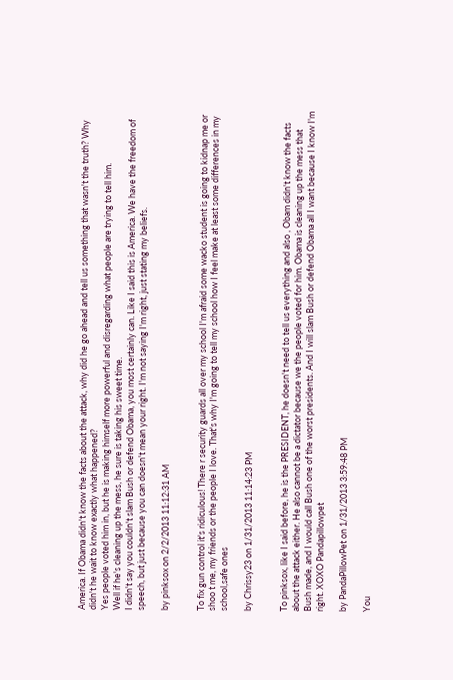America. If Obama didn't know the facts about the attack, why did he go ahead and tell us something that wasn't the truth? Why didn't he wait to know exactly what happened?
Yes people voted him in, but he is making himself more powerful and disregarding what people are trying to tell him.
Well if he's cleaning up the mess, he sure is taking his sweet time.
I didn't say you couldn't slam Bush or defend Obama, you most certainly can. Like I said this is America. We have the freedom of speech, but just because you can doesn't mean your right. I'm not saying I'm right, just stating my beliefs.

by pinksox on 2/2/2013 11:12:31 AM


To fix gun control it's ridiculous! There r security guards all over my school I'm afraid some wacko student is going to kidnap me or shoo t me, my friends or the people I love. That's why I'm going to tell my school how I feel make at least some differences in my school,safe ones

by Chrissy23 on 1/31/2013 11:14:23 PM


To pinksox, like I said before, he is the PRESIDENT, he doesn't need to tell us everything and also , Obam didn't know the facts about the attack either. He also cannot be a dictator because we the people voted for him. Obama is cleaning up the mess that Bush made, and I would call Bush one of the worst presidents. And I will slam Bush or defend Obama all I want because I know I'm right. XOXO Pandapillowpet

by PandaPillowPet on 1/31/2013 3:59:48 PM

You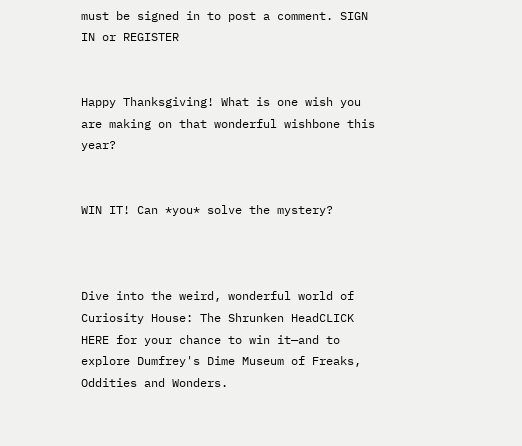must be signed in to post a comment. SIGN IN or REGISTER


Happy Thanksgiving! What is one wish you are making on that wonderful wishbone this year?


WIN IT! Can *you* solve the mystery?



Dive into the weird, wonderful world of Curiosity House: The Shrunken HeadCLICK HERE for your chance to win it—and to explore Dumfrey's Dime Museum of Freaks, Oddities and Wonders.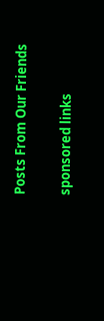Posts From Our Friends

sponsored links